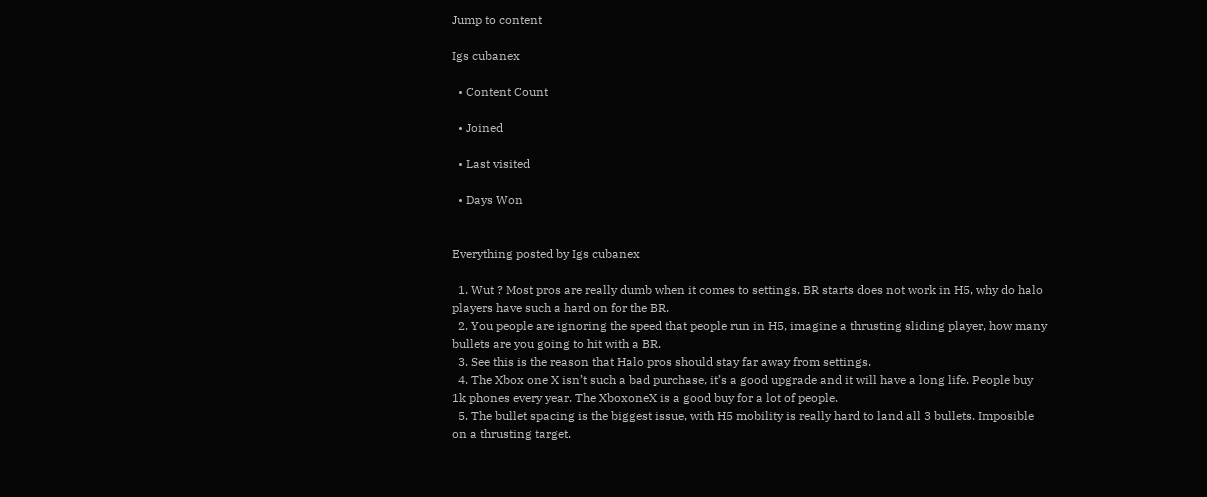Jump to content

Igs cubanex

  • Content Count

  • Joined

  • Last visited

  • Days Won


Everything posted by Igs cubanex

  1. Wut ? Most pros are really dumb when it comes to settings. BR starts does not work in H5, why do halo players have such a hard on for the BR.
  2. You people are ignoring the speed that people run in H5, imagine a thrusting sliding player, how many bullets are you going to hit with a BR.
  3. See this is the reason that Halo pros should stay far away from settings.
  4. The Xbox one X isn’t such a bad purchase, it’s a good upgrade and it will have a long life. People buy 1k phones every year. The XboxoneX is a good buy for a lot of people.
  5. The bullet spacing is the biggest issue, with H5 mobility is really hard to land all 3 bullets. Imposible on a thrusting target.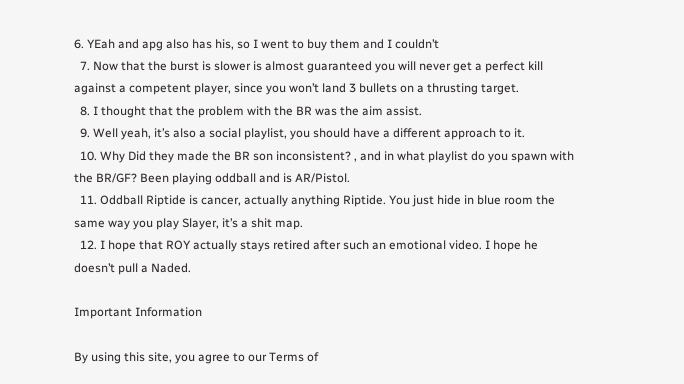6. YEah and apg also has his, so I went to buy them and I couldn’t
  7. Now that the burst is slower is almost guaranteed you will never get a perfect kill against a competent player, since you won’t land 3 bullets on a thrusting target.
  8. I thought that the problem with the BR was the aim assist.
  9. Well yeah, it’s also a social playlist, you should have a different approach to it.
  10. Why Did they made the BR son inconsistent? , and in what playlist do you spawn with the BR/GF? Been playing oddball and is AR/Pistol.
  11. Oddball Riptide is cancer, actually anything Riptide. You just hide in blue room the same way you play Slayer, it’s a shit map.
  12. I hope that ROY actually stays retired after such an emotional video. I hope he doesn’t pull a Naded.

Important Information

By using this site, you agree to our Terms of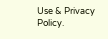Use & Privacy Policy.